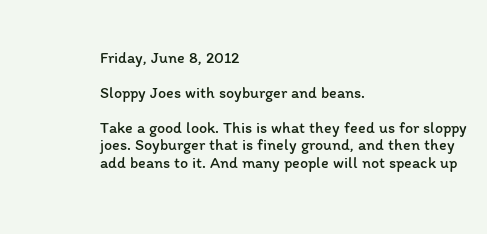Friday, June 8, 2012

Sloppy Joes with soyburger and beans.

Take a good look. This is what they feed us for sloppy joes. Soyburger that is finely ground, and then they add beans to it. And many people will not speack up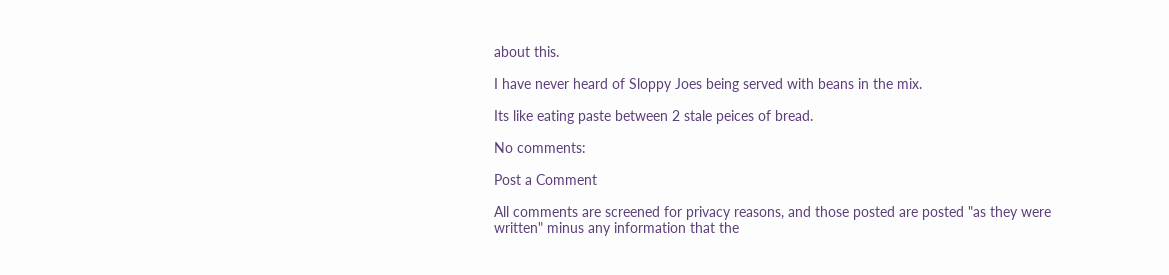about this.

I have never heard of Sloppy Joes being served with beans in the mix.

Its like eating paste between 2 stale peices of bread.

No comments:

Post a Comment

All comments are screened for privacy reasons, and those posted are posted "as they were written" minus any information that the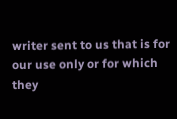writer sent to us that is for our use only or for which they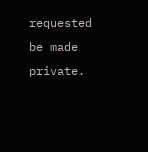requested be made private.